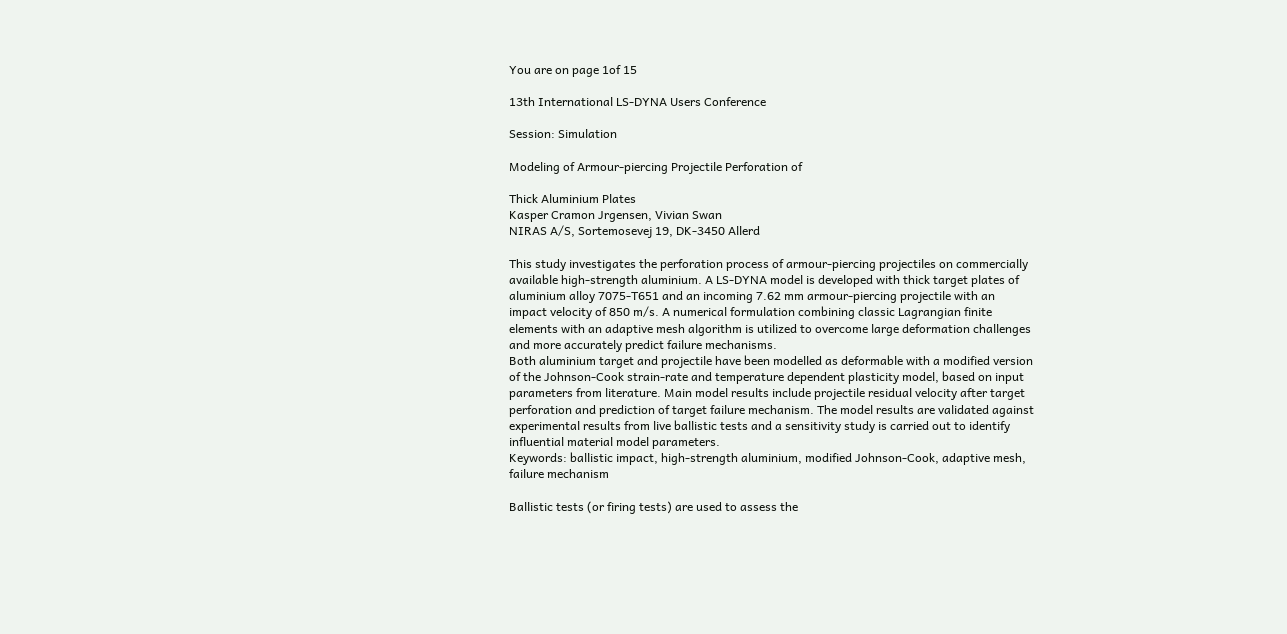You are on page 1of 15

13th International LS-DYNA Users Conference

Session: Simulation

Modeling of Armour-piercing Projectile Perforation of

Thick Aluminium Plates
Kasper Cramon Jrgensen, Vivian Swan
NIRAS A/S, Sortemosevej 19, DK-3450 Allerd

This study investigates the perforation process of armour-piercing projectiles on commercially
available high-strength aluminium. A LS-DYNA model is developed with thick target plates of
aluminium alloy 7075-T651 and an incoming 7.62 mm armour-piercing projectile with an
impact velocity of 850 m/s. A numerical formulation combining classic Lagrangian finite
elements with an adaptive mesh algorithm is utilized to overcome large deformation challenges
and more accurately predict failure mechanisms.
Both aluminium target and projectile have been modelled as deformable with a modified version
of the Johnson-Cook strain-rate and temperature dependent plasticity model, based on input
parameters from literature. Main model results include projectile residual velocity after target
perforation and prediction of target failure mechanism. The model results are validated against
experimental results from live ballistic tests and a sensitivity study is carried out to identify
influential material model parameters.
Keywords: ballistic impact, high-strength aluminium, modified Johnson-Cook, adaptive mesh,
failure mechanism

Ballistic tests (or firing tests) are used to assess the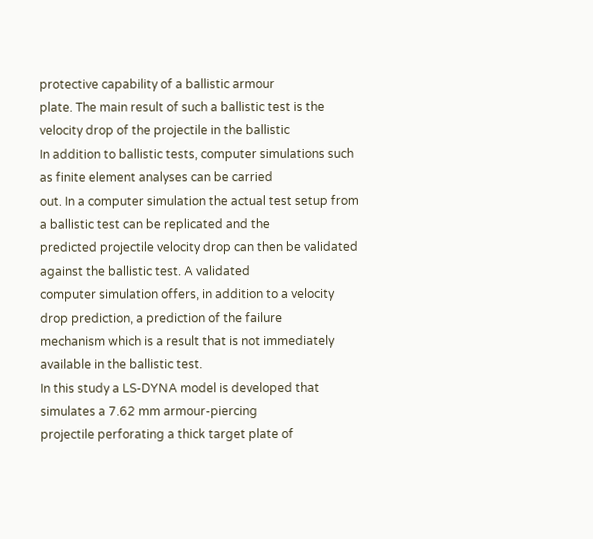protective capability of a ballistic armour
plate. The main result of such a ballistic test is the velocity drop of the projectile in the ballistic
In addition to ballistic tests, computer simulations such as finite element analyses can be carried
out. In a computer simulation the actual test setup from a ballistic test can be replicated and the
predicted projectile velocity drop can then be validated against the ballistic test. A validated
computer simulation offers, in addition to a velocity drop prediction, a prediction of the failure
mechanism which is a result that is not immediately available in the ballistic test.
In this study a LS-DYNA model is developed that simulates a 7.62 mm armour-piercing
projectile perforating a thick target plate of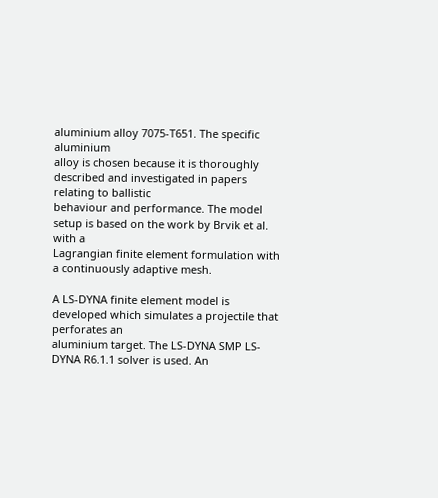aluminium alloy 7075-T651. The specific aluminium
alloy is chosen because it is thoroughly described and investigated in papers relating to ballistic
behaviour and performance. The model setup is based on the work by Brvik et al. with a
Lagrangian finite element formulation with a continuously adaptive mesh.

A LS-DYNA finite element model is developed which simulates a projectile that perforates an
aluminium target. The LS-DYNA SMP LS-DYNA R6.1.1 solver is used. An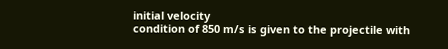initial velocity
condition of 850 m/s is given to the projectile with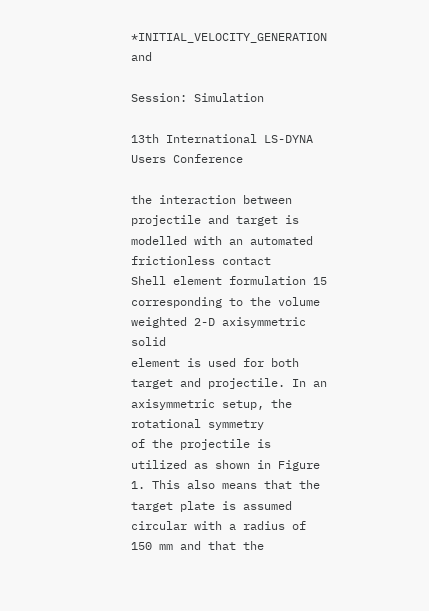*INITIAL_VELOCITY_GENERATION and

Session: Simulation

13th International LS-DYNA Users Conference

the interaction between projectile and target is modelled with an automated frictionless contact
Shell element formulation 15 corresponding to the volume weighted 2-D axisymmetric solid
element is used for both target and projectile. In an axisymmetric setup, the rotational symmetry
of the projectile is utilized as shown in Figure 1. This also means that the target plate is assumed
circular with a radius of 150 mm and that the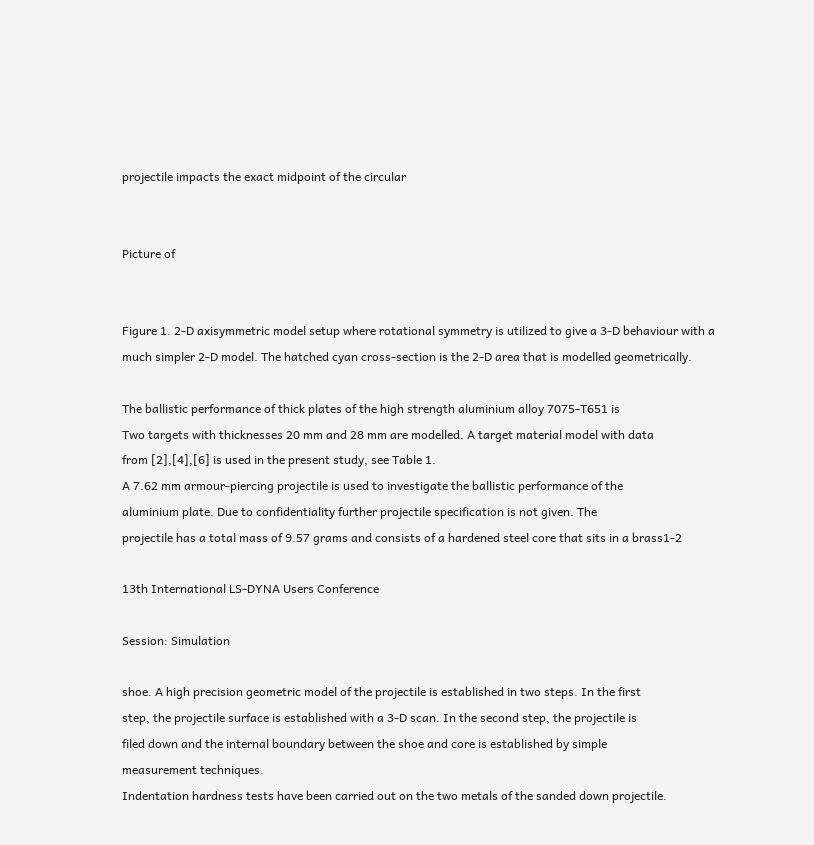projectile impacts the exact midpoint of the circular


Picture of


Figure 1. 2-D axisymmetric model setup where rotational symmetry is utilized to give a 3-D behaviour with a
much simpler 2-D model. The hatched cyan cross-section is the 2-D area that is modelled geometrically.

The ballistic performance of thick plates of the high strength aluminium alloy 7075-T651 is
Two targets with thicknesses 20 mm and 28 mm are modelled. A target material model with data
from [2],[4],[6] is used in the present study, see Table 1.
A 7.62 mm armour-piercing projectile is used to investigate the ballistic performance of the
aluminium plate. Due to confidentiality further projectile specification is not given. The
projectile has a total mass of 9.57 grams and consists of a hardened steel core that sits in a brass1-2

13th International LS-DYNA Users Conference

Session: Simulation

shoe. A high precision geometric model of the projectile is established in two steps. In the first
step, the projectile surface is established with a 3-D scan. In the second step, the projectile is
filed down and the internal boundary between the shoe and core is established by simple
measurement techniques.
Indentation hardness tests have been carried out on the two metals of the sanded down projectile.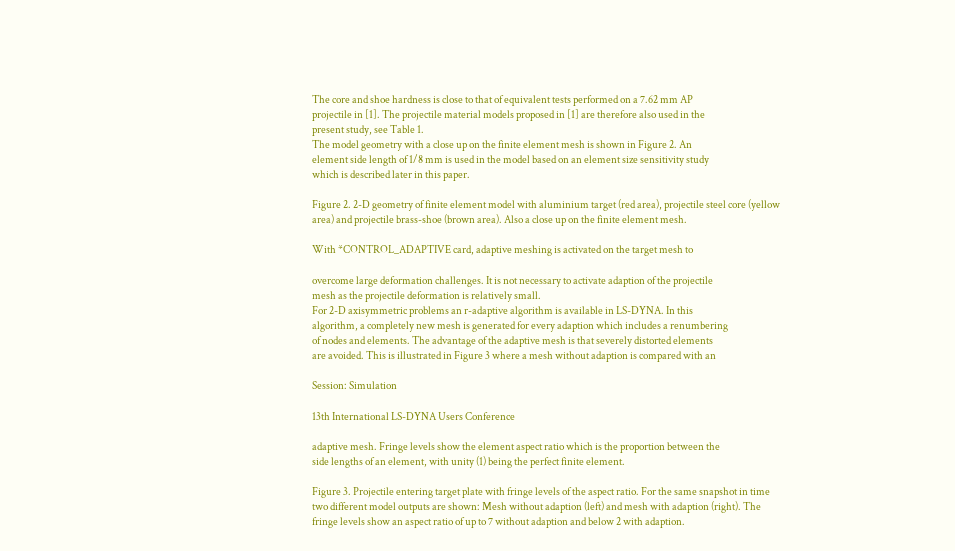The core and shoe hardness is close to that of equivalent tests performed on a 7.62 mm AP
projectile in [1]. The projectile material models proposed in [1] are therefore also used in the
present study, see Table 1.
The model geometry with a close up on the finite element mesh is shown in Figure 2. An
element side length of 1/8 mm is used in the model based on an element size sensitivity study
which is described later in this paper.

Figure 2. 2-D geometry of finite element model with aluminium target (red area), projectile steel core (yellow
area) and projectile brass-shoe (brown area). Also a close up on the finite element mesh.

With *CONTROL_ADAPTIVE card, adaptive meshing is activated on the target mesh to

overcome large deformation challenges. It is not necessary to activate adaption of the projectile
mesh as the projectile deformation is relatively small.
For 2-D axisymmetric problems an r-adaptive algorithm is available in LS-DYNA. In this
algorithm, a completely new mesh is generated for every adaption which includes a renumbering
of nodes and elements. The advantage of the adaptive mesh is that severely distorted elements
are avoided. This is illustrated in Figure 3 where a mesh without adaption is compared with an

Session: Simulation

13th International LS-DYNA Users Conference

adaptive mesh. Fringe levels show the element aspect ratio which is the proportion between the
side lengths of an element, with unity (1) being the perfect finite element.

Figure 3. Projectile entering target plate with fringe levels of the aspect ratio. For the same snapshot in time
two different model outputs are shown: Mesh without adaption (left) and mesh with adaption (right). The
fringe levels show an aspect ratio of up to 7 without adaption and below 2 with adaption.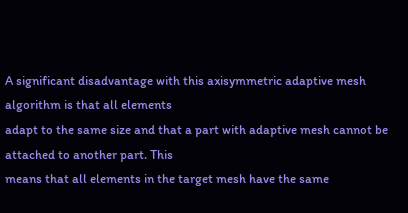A significant disadvantage with this axisymmetric adaptive mesh algorithm is that all elements
adapt to the same size and that a part with adaptive mesh cannot be attached to another part. This
means that all elements in the target mesh have the same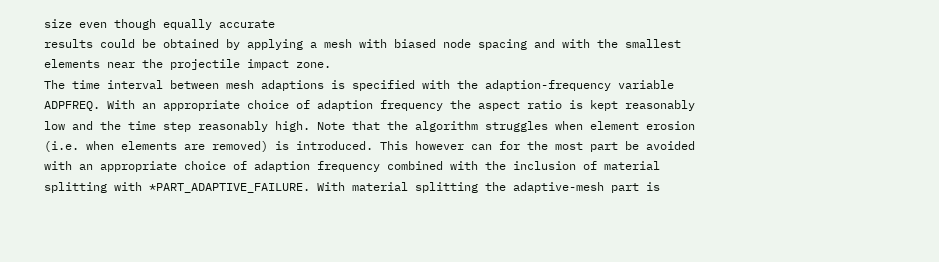size even though equally accurate
results could be obtained by applying a mesh with biased node spacing and with the smallest
elements near the projectile impact zone.
The time interval between mesh adaptions is specified with the adaption-frequency variable
ADPFREQ. With an appropriate choice of adaption frequency the aspect ratio is kept reasonably
low and the time step reasonably high. Note that the algorithm struggles when element erosion
(i.e. when elements are removed) is introduced. This however can for the most part be avoided
with an appropriate choice of adaption frequency combined with the inclusion of material
splitting with *PART_ADAPTIVE_FAILURE. With material splitting the adaptive-mesh part is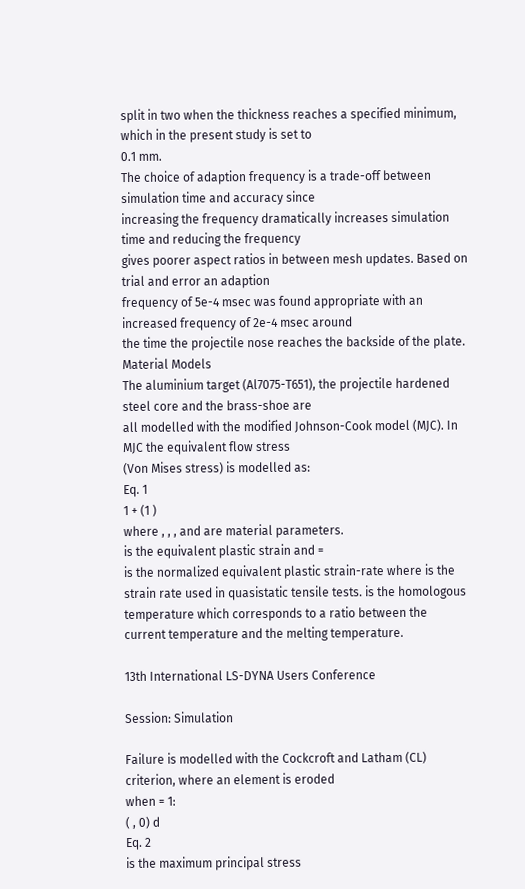split in two when the thickness reaches a specified minimum, which in the present study is set to
0.1 mm.
The choice of adaption frequency is a trade-off between simulation time and accuracy since
increasing the frequency dramatically increases simulation time and reducing the frequency
gives poorer aspect ratios in between mesh updates. Based on trial and error an adaption
frequency of 5e-4 msec was found appropriate with an increased frequency of 2e-4 msec around
the time the projectile nose reaches the backside of the plate.
Material Models
The aluminium target (Al7075-T651), the projectile hardened steel core and the brass-shoe are
all modelled with the modified Johnson-Cook model (MJC). In MJC the equivalent flow stress
(Von Mises stress) is modelled as:
Eq. 1
1 + (1 )
where , , , and are material parameters.
is the equivalent plastic strain and =
is the normalized equivalent plastic strain-rate where is the strain rate used in quasistatic tensile tests. is the homologous temperature which corresponds to a ratio between the
current temperature and the melting temperature.

13th International LS-DYNA Users Conference

Session: Simulation

Failure is modelled with the Cockcroft and Latham (CL) criterion, where an element is eroded
when = 1:
( , 0) d
Eq. 2
is the maximum principal stress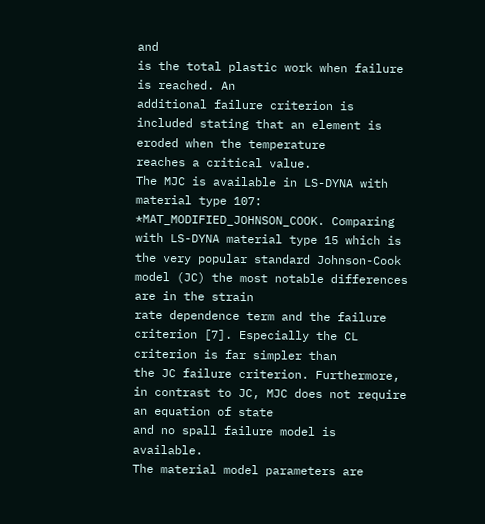and
is the total plastic work when failure is reached. An
additional failure criterion is included stating that an element is eroded when the temperature
reaches a critical value.
The MJC is available in LS-DYNA with material type 107:
*MAT_MODIFIED_JOHNSON_COOK. Comparing with LS-DYNA material type 15 which is
the very popular standard Johnson-Cook model (JC) the most notable differences are in the strain
rate dependence term and the failure criterion [7]. Especially the CL criterion is far simpler than
the JC failure criterion. Furthermore, in contrast to JC, MJC does not require an equation of state
and no spall failure model is available.
The material model parameters are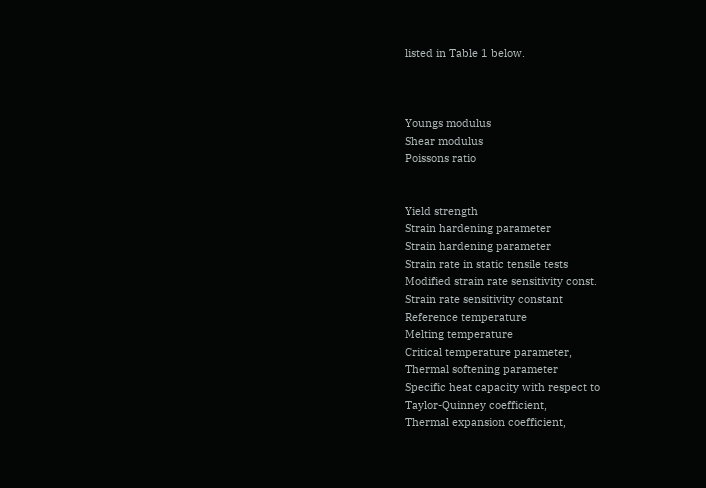listed in Table 1 below.



Youngs modulus
Shear modulus
Poissons ratio


Yield strength
Strain hardening parameter
Strain hardening parameter
Strain rate in static tensile tests
Modified strain rate sensitivity const.
Strain rate sensitivity constant
Reference temperature
Melting temperature
Critical temperature parameter,
Thermal softening parameter
Specific heat capacity with respect to
Taylor-Quinney coefficient,
Thermal expansion coefficient,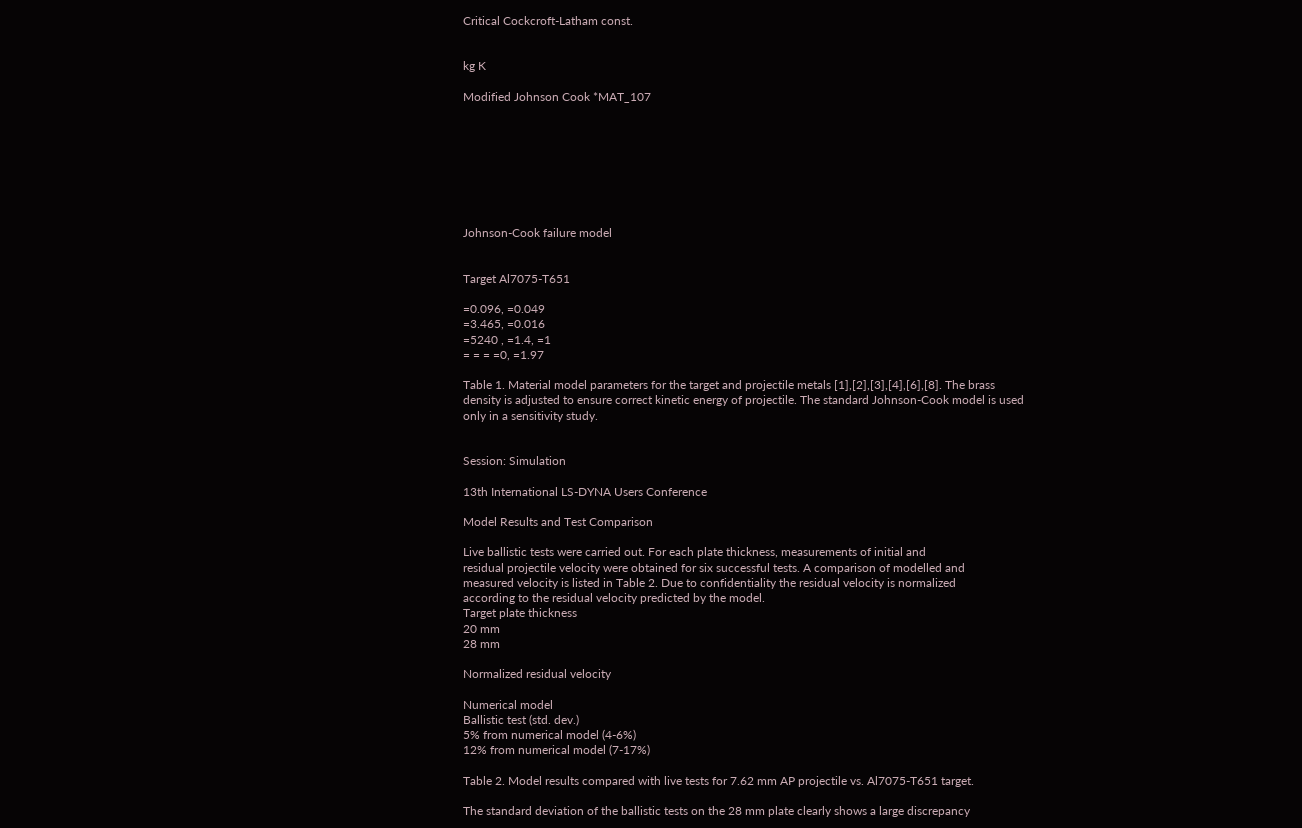Critical Cockcroft-Latham const.


kg K

Modified Johnson Cook *MAT_107








Johnson-Cook failure model


Target Al7075-T651

=0.096, =0.049
=3.465, =0.016
=5240 , =1.4, =1
= = = =0, =1.97

Table 1. Material model parameters for the target and projectile metals [1],[2],[3],[4],[6],[8]. The brass
density is adjusted to ensure correct kinetic energy of projectile. The standard Johnson-Cook model is used
only in a sensitivity study.


Session: Simulation

13th International LS-DYNA Users Conference

Model Results and Test Comparison

Live ballistic tests were carried out. For each plate thickness, measurements of initial and
residual projectile velocity were obtained for six successful tests. A comparison of modelled and
measured velocity is listed in Table 2. Due to confidentiality the residual velocity is normalized
according to the residual velocity predicted by the model.
Target plate thickness
20 mm
28 mm

Normalized residual velocity

Numerical model
Ballistic test (std. dev.)
5% from numerical model (4-6%)
12% from numerical model (7-17%)

Table 2. Model results compared with live tests for 7.62 mm AP projectile vs. Al7075-T651 target.

The standard deviation of the ballistic tests on the 28 mm plate clearly shows a large discrepancy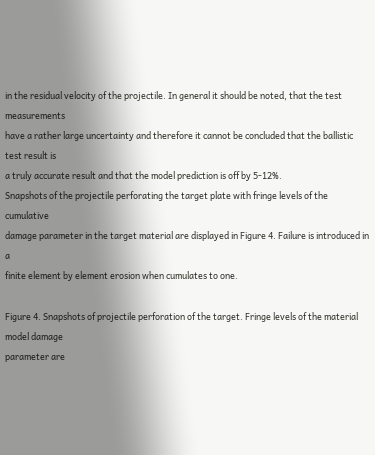in the residual velocity of the projectile. In general it should be noted, that the test measurements
have a rather large uncertainty and therefore it cannot be concluded that the ballistic test result is
a truly accurate result and that the model prediction is off by 5-12%.
Snapshots of the projectile perforating the target plate with fringe levels of the cumulative
damage parameter in the target material are displayed in Figure 4. Failure is introduced in a
finite element by element erosion when cumulates to one.

Figure 4. Snapshots of projectile perforation of the target. Fringe levels of the material model damage
parameter are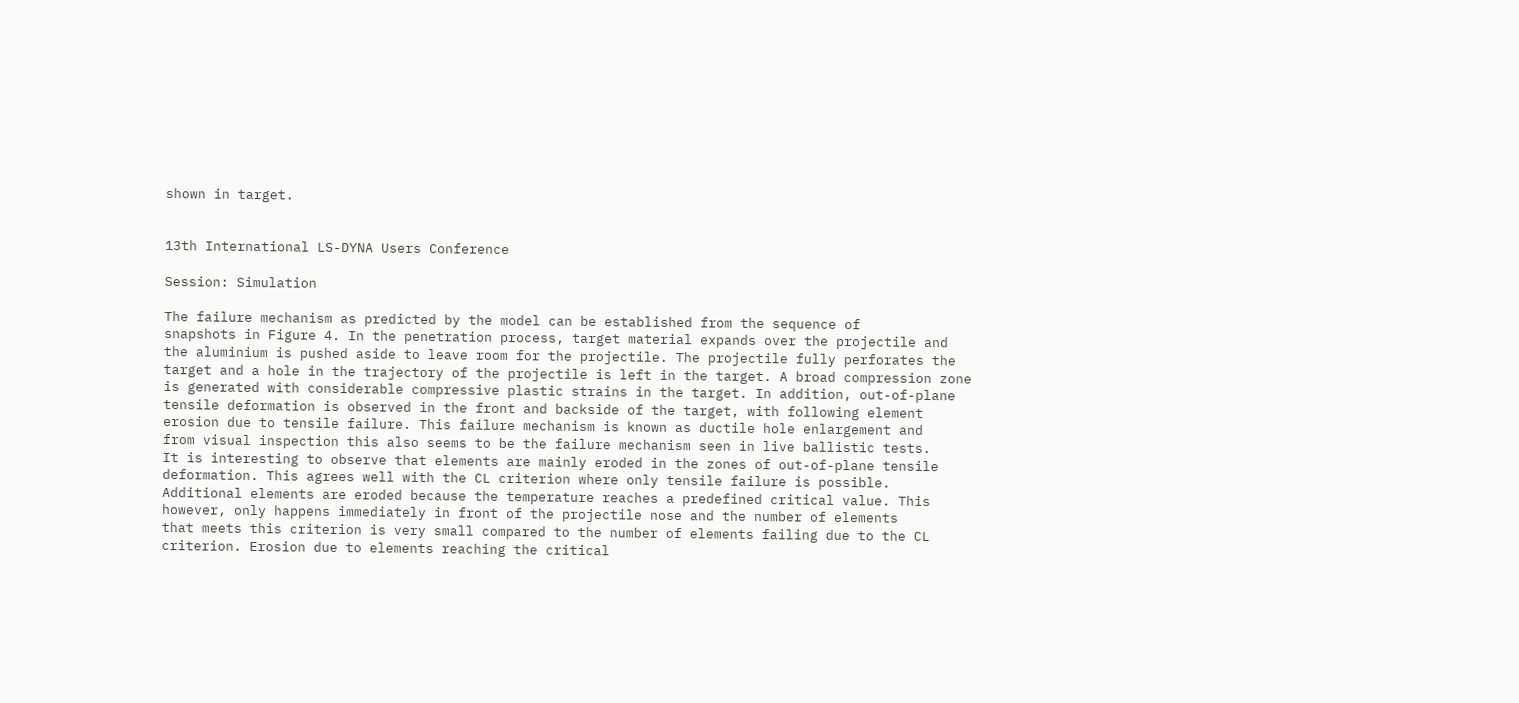shown in target.


13th International LS-DYNA Users Conference

Session: Simulation

The failure mechanism as predicted by the model can be established from the sequence of
snapshots in Figure 4. In the penetration process, target material expands over the projectile and
the aluminium is pushed aside to leave room for the projectile. The projectile fully perforates the
target and a hole in the trajectory of the projectile is left in the target. A broad compression zone
is generated with considerable compressive plastic strains in the target. In addition, out-of-plane
tensile deformation is observed in the front and backside of the target, with following element
erosion due to tensile failure. This failure mechanism is known as ductile hole enlargement and
from visual inspection this also seems to be the failure mechanism seen in live ballistic tests.
It is interesting to observe that elements are mainly eroded in the zones of out-of-plane tensile
deformation. This agrees well with the CL criterion where only tensile failure is possible.
Additional elements are eroded because the temperature reaches a predefined critical value. This
however, only happens immediately in front of the projectile nose and the number of elements
that meets this criterion is very small compared to the number of elements failing due to the CL
criterion. Erosion due to elements reaching the critical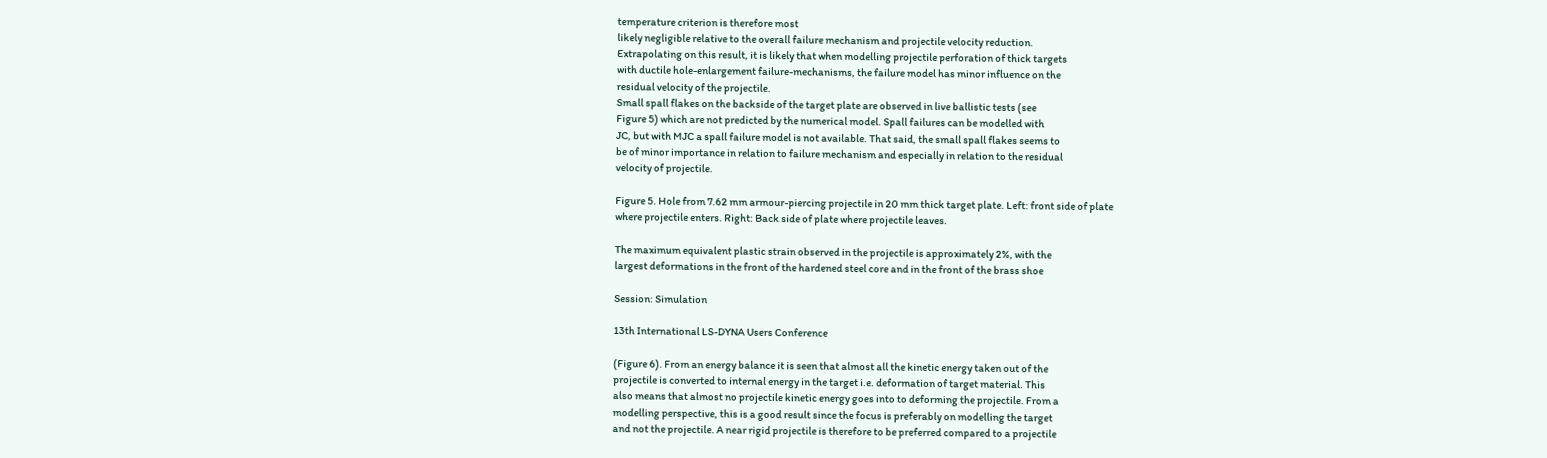temperature criterion is therefore most
likely negligible relative to the overall failure mechanism and projectile velocity reduction.
Extrapolating on this result, it is likely that when modelling projectile perforation of thick targets
with ductile hole-enlargement failure-mechanisms, the failure model has minor influence on the
residual velocity of the projectile.
Small spall flakes on the backside of the target plate are observed in live ballistic tests (see
Figure 5) which are not predicted by the numerical model. Spall failures can be modelled with
JC, but with MJC a spall failure model is not available. That said, the small spall flakes seems to
be of minor importance in relation to failure mechanism and especially in relation to the residual
velocity of projectile.

Figure 5. Hole from 7.62 mm armour-piercing projectile in 20 mm thick target plate. Left: front side of plate
where projectile enters. Right: Back side of plate where projectile leaves.

The maximum equivalent plastic strain observed in the projectile is approximately 2%, with the
largest deformations in the front of the hardened steel core and in the front of the brass shoe

Session: Simulation

13th International LS-DYNA Users Conference

(Figure 6). From an energy balance it is seen that almost all the kinetic energy taken out of the
projectile is converted to internal energy in the target i.e. deformation of target material. This
also means that almost no projectile kinetic energy goes into to deforming the projectile. From a
modelling perspective, this is a good result since the focus is preferably on modelling the target
and not the projectile. A near rigid projectile is therefore to be preferred compared to a projectile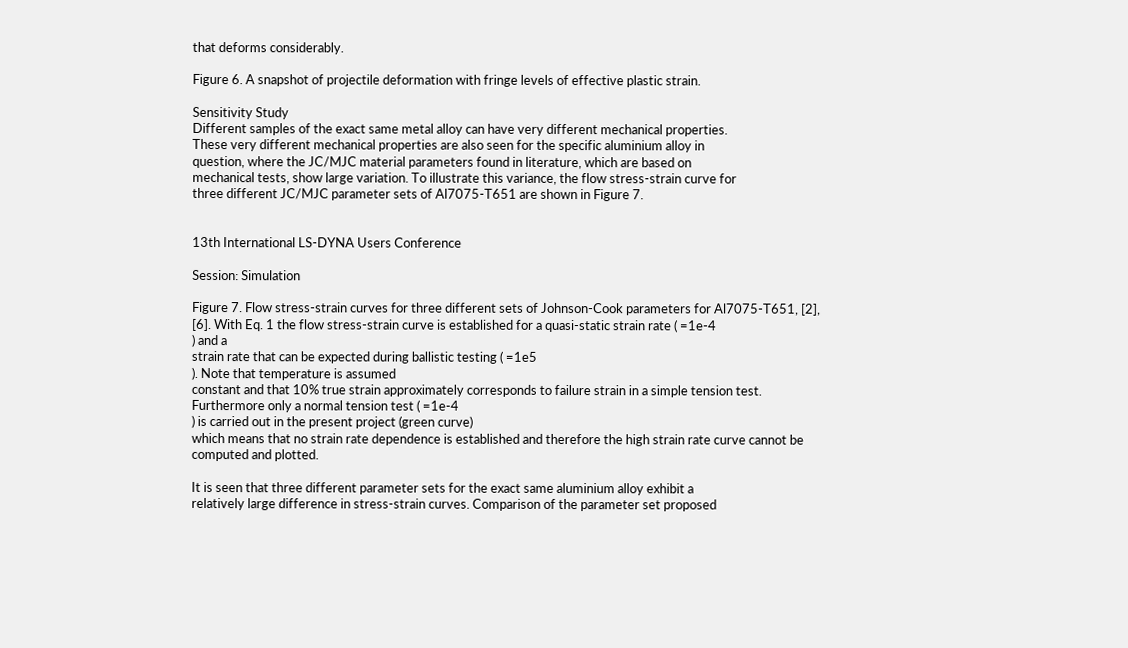that deforms considerably.

Figure 6. A snapshot of projectile deformation with fringe levels of effective plastic strain.

Sensitivity Study
Different samples of the exact same metal alloy can have very different mechanical properties.
These very different mechanical properties are also seen for the specific aluminium alloy in
question, where the JC/MJC material parameters found in literature, which are based on
mechanical tests, show large variation. To illustrate this variance, the flow stress-strain curve for
three different JC/MJC parameter sets of Al7075-T651 are shown in Figure 7.


13th International LS-DYNA Users Conference

Session: Simulation

Figure 7. Flow stress-strain curves for three different sets of Johnson-Cook parameters for Al7075-T651, [2],
[6]. With Eq. 1 the flow stress-strain curve is established for a quasi-static strain rate ( =1e-4
) and a
strain rate that can be expected during ballistic testing ( =1e5
). Note that temperature is assumed
constant and that 10% true strain approximately corresponds to failure strain in a simple tension test.
Furthermore only a normal tension test ( =1e-4
) is carried out in the present project (green curve)
which means that no strain rate dependence is established and therefore the high strain rate curve cannot be
computed and plotted.

It is seen that three different parameter sets for the exact same aluminium alloy exhibit a
relatively large difference in stress-strain curves. Comparison of the parameter set proposed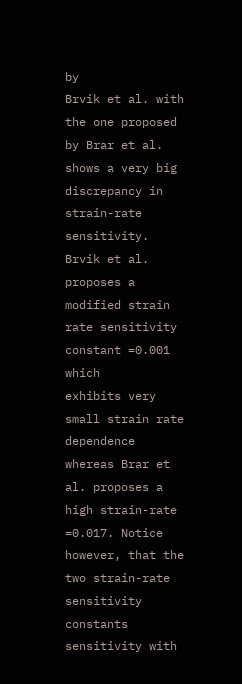by
Brvik et al. with the one proposed by Brar et al. shows a very big discrepancy in strain-rate
sensitivity. Brvik et al. proposes a modified strain rate sensitivity constant =0.001 which
exhibits very small strain rate dependence whereas Brar et al. proposes a high strain-rate
=0.017. Notice however, that the two strain-rate sensitivity constants
sensitivity with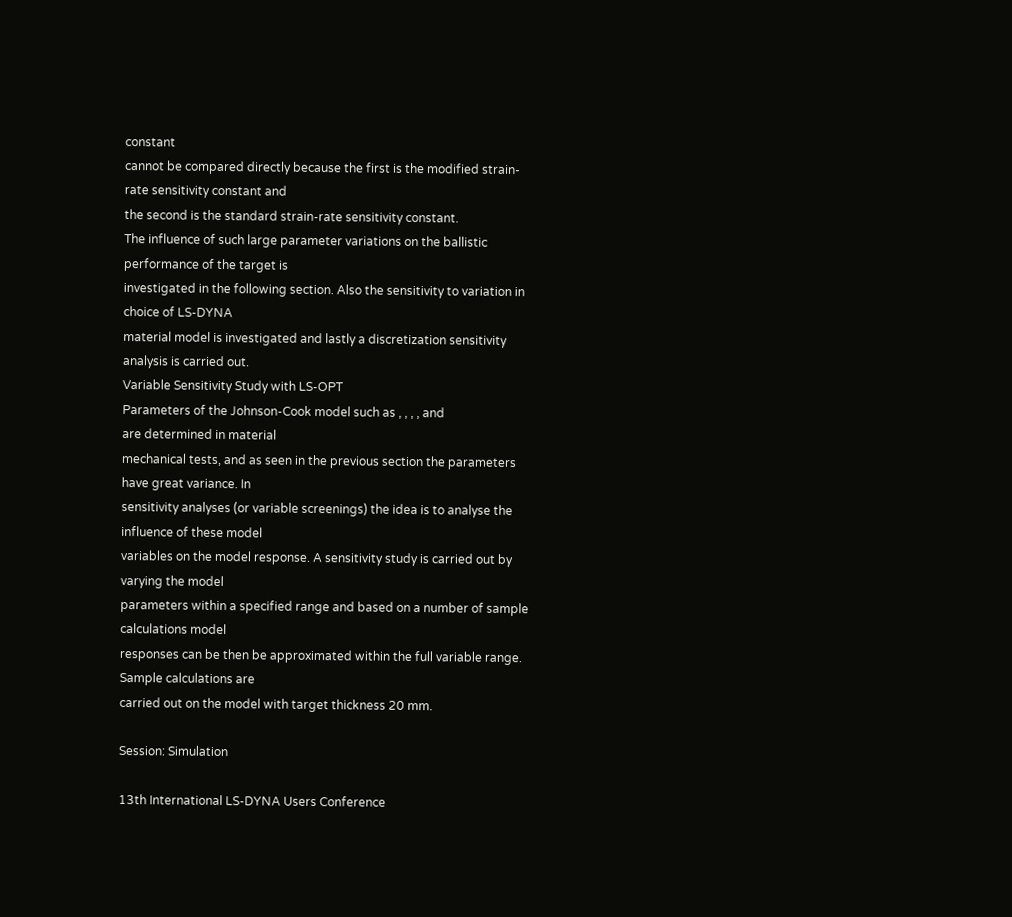constant
cannot be compared directly because the first is the modified strain-rate sensitivity constant and
the second is the standard strain-rate sensitivity constant.
The influence of such large parameter variations on the ballistic performance of the target is
investigated in the following section. Also the sensitivity to variation in choice of LS-DYNA
material model is investigated and lastly a discretization sensitivity analysis is carried out.
Variable Sensitivity Study with LS-OPT
Parameters of the Johnson-Cook model such as , , , , and
are determined in material
mechanical tests, and as seen in the previous section the parameters have great variance. In
sensitivity analyses (or variable screenings) the idea is to analyse the influence of these model
variables on the model response. A sensitivity study is carried out by varying the model
parameters within a specified range and based on a number of sample calculations model
responses can be then be approximated within the full variable range. Sample calculations are
carried out on the model with target thickness 20 mm.

Session: Simulation

13th International LS-DYNA Users Conference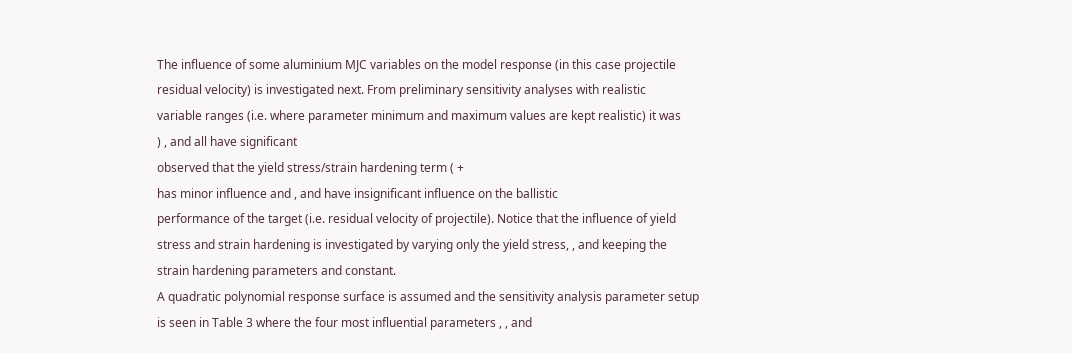The influence of some aluminium MJC variables on the model response (in this case projectile
residual velocity) is investigated next. From preliminary sensitivity analyses with realistic
variable ranges (i.e. where parameter minimum and maximum values are kept realistic) it was
) , and all have significant
observed that the yield stress/strain hardening term ( +
has minor influence and , and have insignificant influence on the ballistic
performance of the target (i.e. residual velocity of projectile). Notice that the influence of yield
stress and strain hardening is investigated by varying only the yield stress, , and keeping the
strain hardening parameters and constant.
A quadratic polynomial response surface is assumed and the sensitivity analysis parameter setup
is seen in Table 3 where the four most influential parameters , , and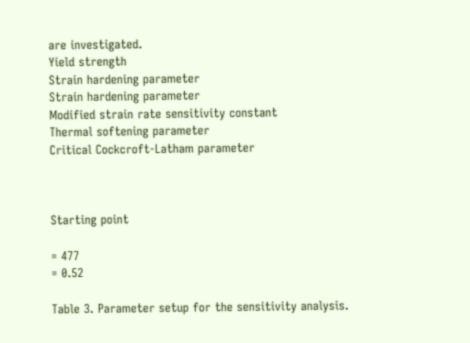are investigated.
Yield strength
Strain hardening parameter
Strain hardening parameter
Modified strain rate sensitivity constant
Thermal softening parameter
Critical Cockcroft-Latham parameter



Starting point

= 477
= 0.52

Table 3. Parameter setup for the sensitivity analysis.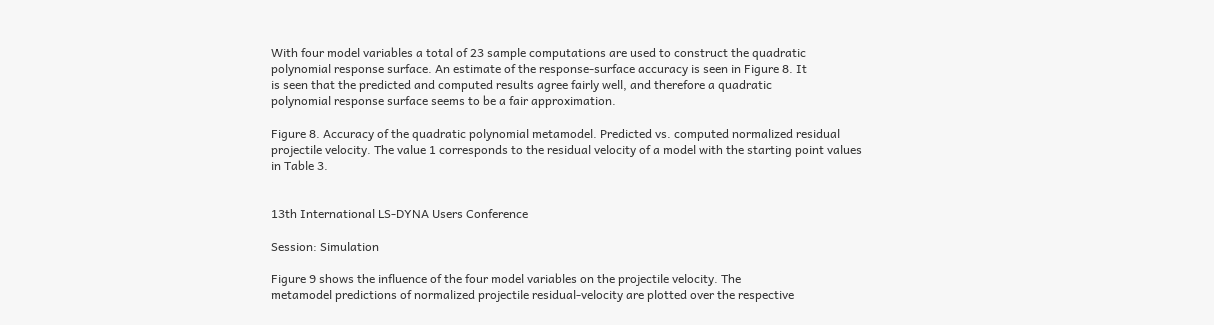With four model variables a total of 23 sample computations are used to construct the quadratic
polynomial response surface. An estimate of the response-surface accuracy is seen in Figure 8. It
is seen that the predicted and computed results agree fairly well, and therefore a quadratic
polynomial response surface seems to be a fair approximation.

Figure 8. Accuracy of the quadratic polynomial metamodel. Predicted vs. computed normalized residual
projectile velocity. The value 1 corresponds to the residual velocity of a model with the starting point values
in Table 3.


13th International LS-DYNA Users Conference

Session: Simulation

Figure 9 shows the influence of the four model variables on the projectile velocity. The
metamodel predictions of normalized projectile residual-velocity are plotted over the respective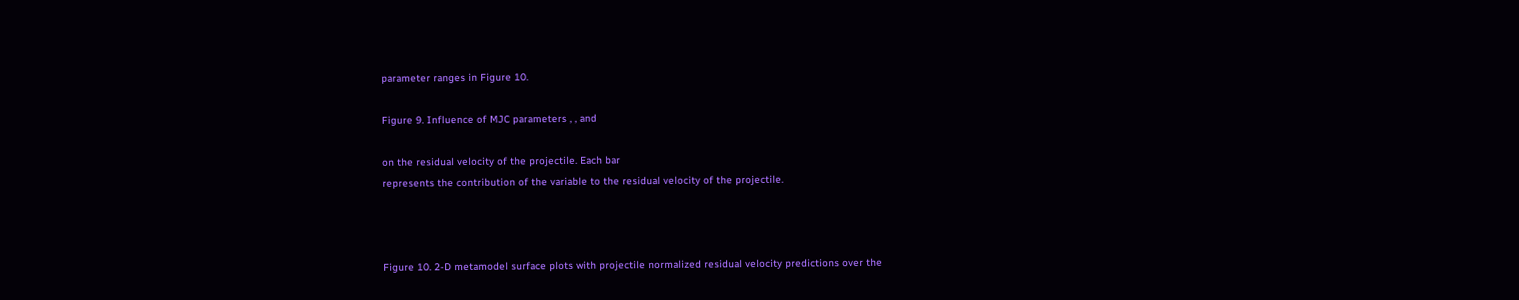parameter ranges in Figure 10.

Figure 9. Influence of MJC parameters , , and

on the residual velocity of the projectile. Each bar
represents the contribution of the variable to the residual velocity of the projectile.



Figure 10. 2-D metamodel surface plots with projectile normalized residual velocity predictions over the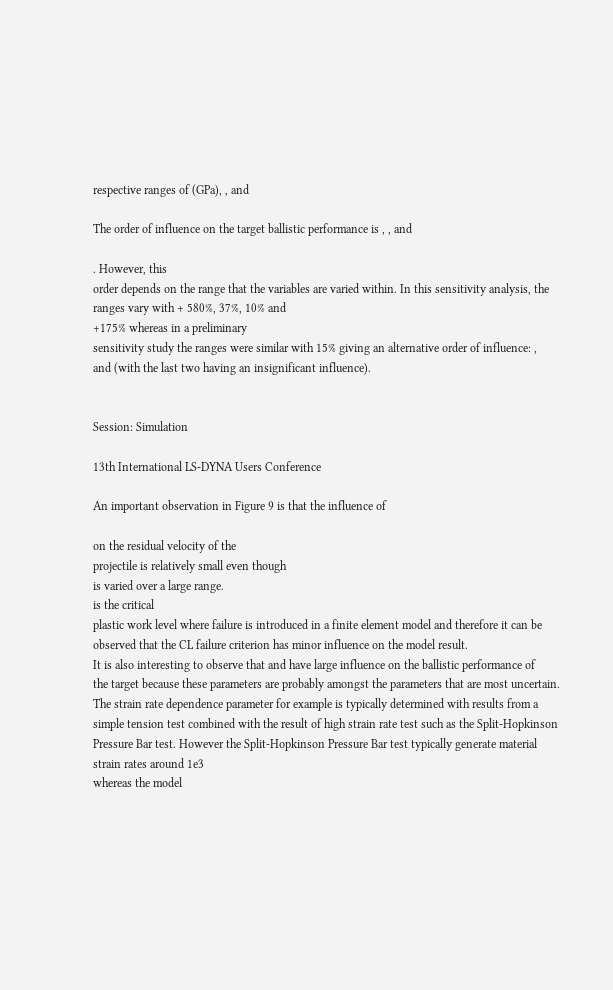respective ranges of (GPa), , and

The order of influence on the target ballistic performance is , , and

. However, this
order depends on the range that the variables are varied within. In this sensitivity analysis, the
ranges vary with + 580%, 37%, 10% and
+175% whereas in a preliminary
sensitivity study the ranges were similar with 15% giving an alternative order of influence: ,
and (with the last two having an insignificant influence).


Session: Simulation

13th International LS-DYNA Users Conference

An important observation in Figure 9 is that the influence of

on the residual velocity of the
projectile is relatively small even though
is varied over a large range.
is the critical
plastic work level where failure is introduced in a finite element model and therefore it can be
observed that the CL failure criterion has minor influence on the model result.
It is also interesting to observe that and have large influence on the ballistic performance of
the target because these parameters are probably amongst the parameters that are most uncertain.
The strain rate dependence parameter for example is typically determined with results from a
simple tension test combined with the result of high strain rate test such as the Split-Hopkinson
Pressure Bar test. However the Split-Hopkinson Pressure Bar test typically generate material
strain rates around 1e3
whereas the model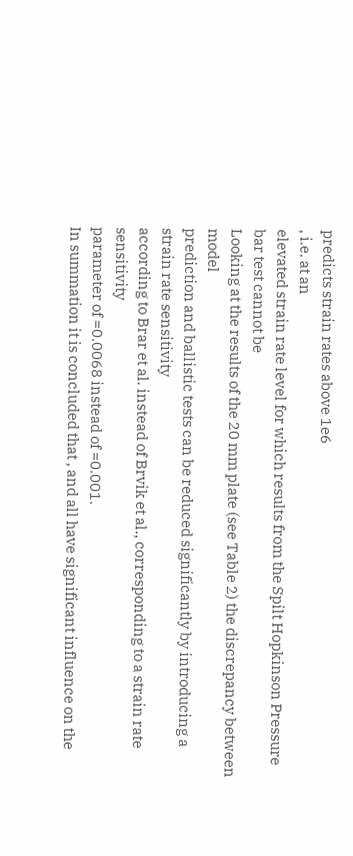predicts strain rates above 1e6
, i.e. at an
elevated strain rate level for which results from the Spilt Hopkinson Pressure bar test cannot be
Looking at the results of the 20 mm plate (see Table 2) the discrepancy between model
prediction and ballistic tests can be reduced significantly by introducing a strain rate sensitivity
according to Brar et al. instead of Brvik et al., corresponding to a strain rate sensitivity
parameter of =0.0068 instead of =0.001.
In summation it is concluded that , and all have significant influence on the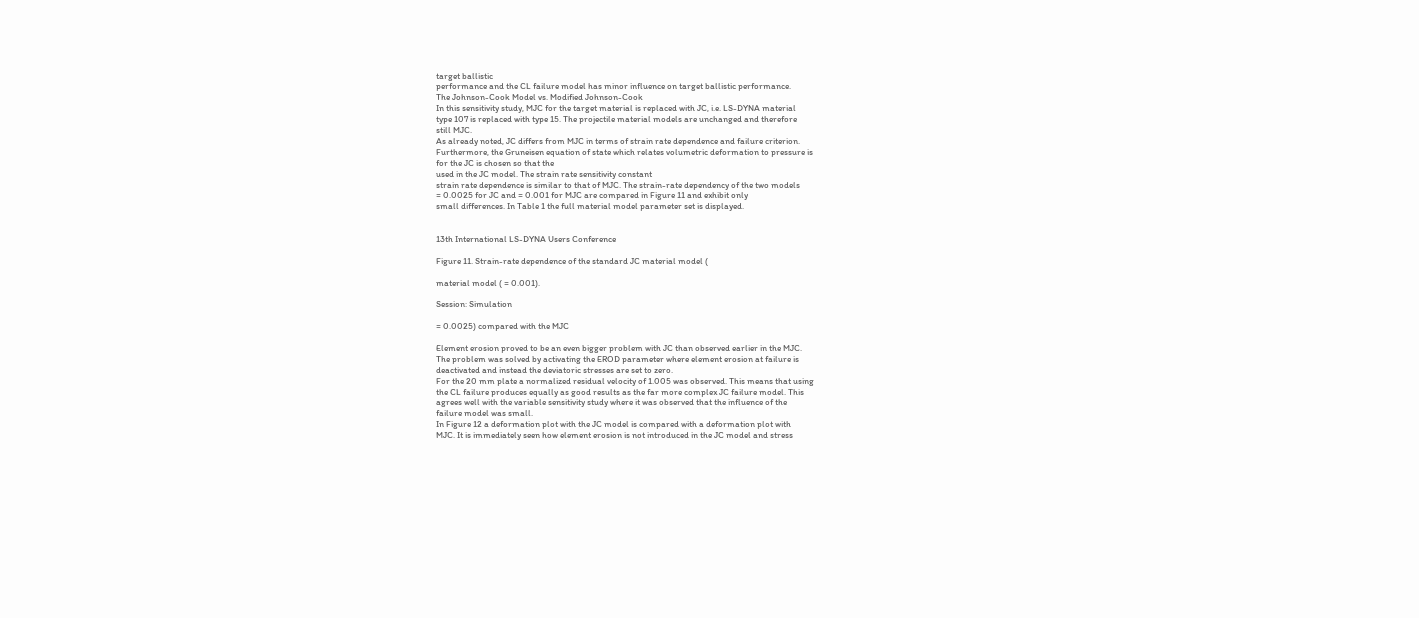target ballistic
performance and the CL failure model has minor influence on target ballistic performance.
The Johnson-Cook Model vs. Modified Johnson-Cook
In this sensitivity study, MJC for the target material is replaced with JC, i.e. LS-DYNA material
type 107 is replaced with type 15. The projectile material models are unchanged and therefore
still MJC.
As already noted, JC differs from MJC in terms of strain rate dependence and failure criterion.
Furthermore, the Gruneisen equation of state which relates volumetric deformation to pressure is
for the JC is chosen so that the
used in the JC model. The strain rate sensitivity constant
strain rate dependence is similar to that of MJC. The strain-rate dependency of the two models
= 0.0025 for JC and = 0.001 for MJC are compared in Figure 11 and exhibit only
small differences. In Table 1 the full material model parameter set is displayed.


13th International LS-DYNA Users Conference

Figure 11. Strain-rate dependence of the standard JC material model (

material model ( = 0.001).

Session: Simulation

= 0.0025) compared with the MJC

Element erosion proved to be an even bigger problem with JC than observed earlier in the MJC.
The problem was solved by activating the EROD parameter where element erosion at failure is
deactivated and instead the deviatoric stresses are set to zero.
For the 20 mm plate a normalized residual velocity of 1.005 was observed. This means that using
the CL failure produces equally as good results as the far more complex JC failure model. This
agrees well with the variable sensitivity study where it was observed that the influence of the
failure model was small.
In Figure 12 a deformation plot with the JC model is compared with a deformation plot with
MJC. It is immediately seen how element erosion is not introduced in the JC model and stress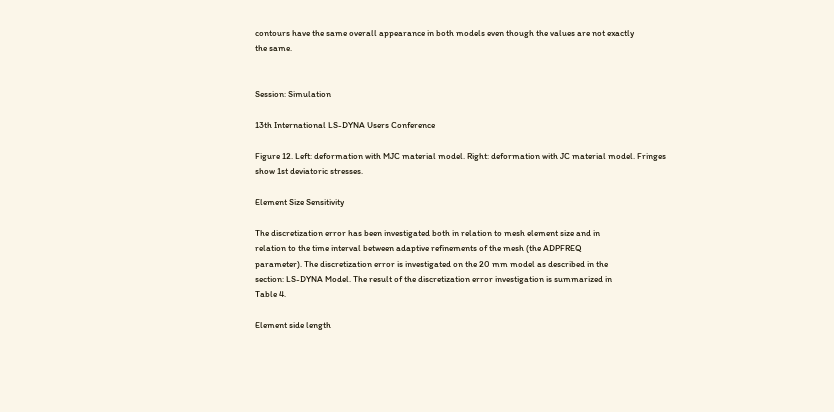contours have the same overall appearance in both models even though the values are not exactly
the same.


Session: Simulation

13th International LS-DYNA Users Conference

Figure 12. Left: deformation with MJC material model. Right: deformation with JC material model. Fringes
show 1st deviatoric stresses.

Element Size Sensitivity

The discretization error has been investigated both in relation to mesh element size and in
relation to the time interval between adaptive refinements of the mesh (the ADPFREQ
parameter). The discretization error is investigated on the 20 mm model as described in the
section: LS-DYNA Model. The result of the discretization error investigation is summarized in
Table 4.

Element side length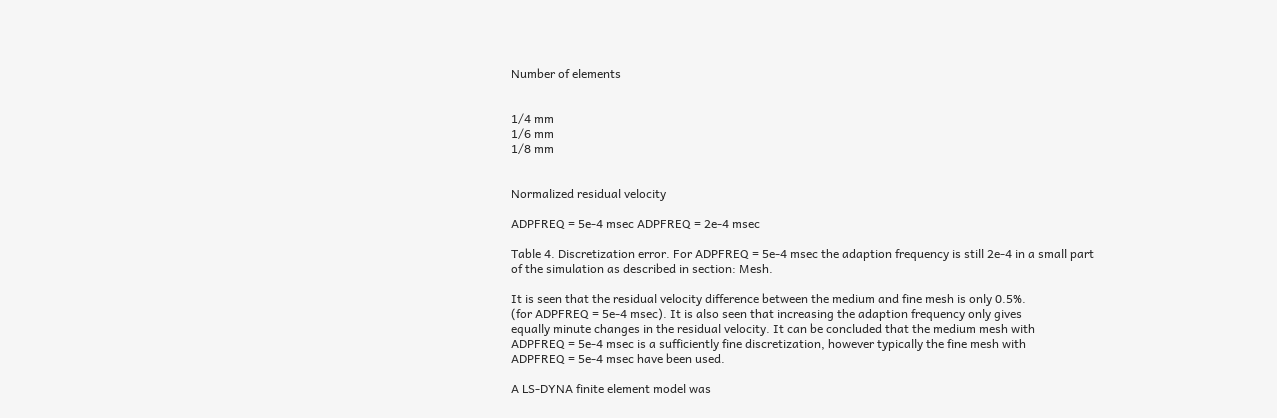Number of elements


1/4 mm
1/6 mm
1/8 mm


Normalized residual velocity

ADPFREQ = 5e-4 msec ADPFREQ = 2e-4 msec

Table 4. Discretization error. For ADPFREQ = 5e-4 msec the adaption frequency is still 2e-4 in a small part
of the simulation as described in section: Mesh.

It is seen that the residual velocity difference between the medium and fine mesh is only 0.5%.
(for ADPFREQ = 5e-4 msec). It is also seen that increasing the adaption frequency only gives
equally minute changes in the residual velocity. It can be concluded that the medium mesh with
ADPFREQ = 5e-4 msec is a sufficiently fine discretization, however typically the fine mesh with
ADPFREQ = 5e-4 msec have been used.

A LS-DYNA finite element model was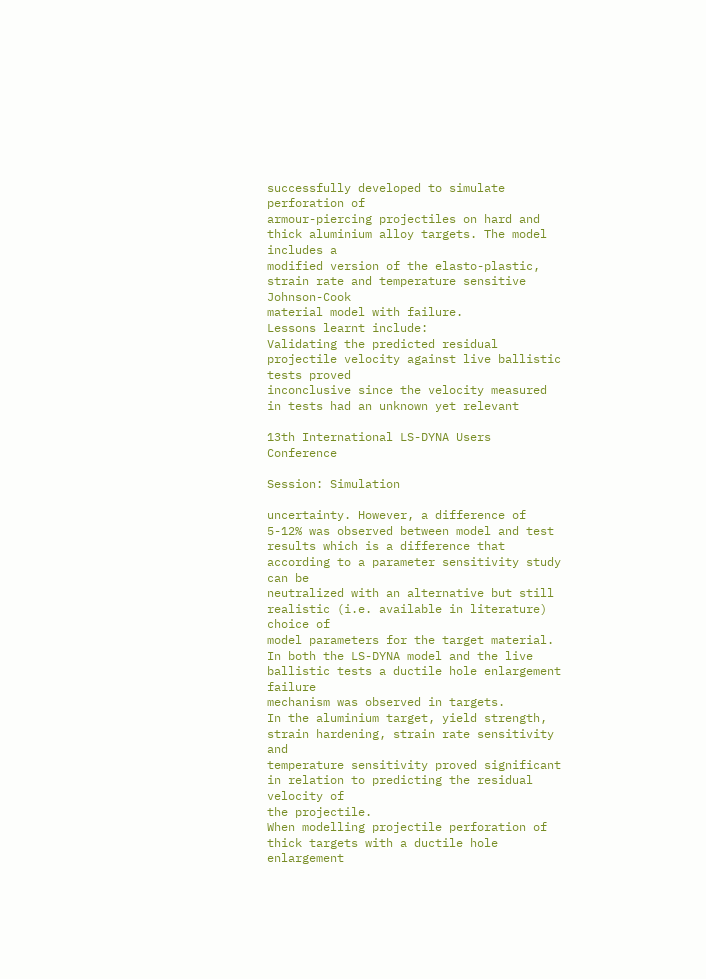successfully developed to simulate perforation of
armour-piercing projectiles on hard and thick aluminium alloy targets. The model includes a
modified version of the elasto-plastic, strain rate and temperature sensitive Johnson-Cook
material model with failure.
Lessons learnt include:
Validating the predicted residual projectile velocity against live ballistic tests proved
inconclusive since the velocity measured in tests had an unknown yet relevant

13th International LS-DYNA Users Conference

Session: Simulation

uncertainty. However, a difference of 5-12% was observed between model and test
results which is a difference that according to a parameter sensitivity study can be
neutralized with an alternative but still realistic (i.e. available in literature) choice of
model parameters for the target material.
In both the LS-DYNA model and the live ballistic tests a ductile hole enlargement failure
mechanism was observed in targets.
In the aluminium target, yield strength, strain hardening, strain rate sensitivity and
temperature sensitivity proved significant in relation to predicting the residual velocity of
the projectile.
When modelling projectile perforation of thick targets with a ductile hole enlargement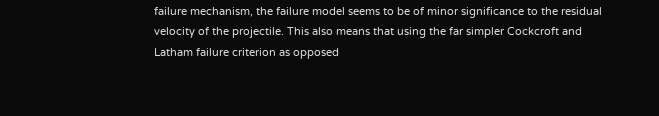failure mechanism, the failure model seems to be of minor significance to the residual
velocity of the projectile. This also means that using the far simpler Cockcroft and
Latham failure criterion as opposed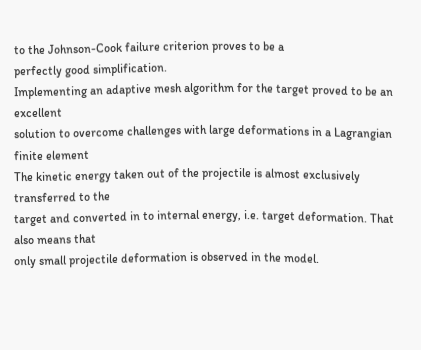to the Johnson-Cook failure criterion proves to be a
perfectly good simplification.
Implementing an adaptive mesh algorithm for the target proved to be an excellent
solution to overcome challenges with large deformations in a Lagrangian finite element
The kinetic energy taken out of the projectile is almost exclusively transferred to the
target and converted in to internal energy, i.e. target deformation. That also means that
only small projectile deformation is observed in the model.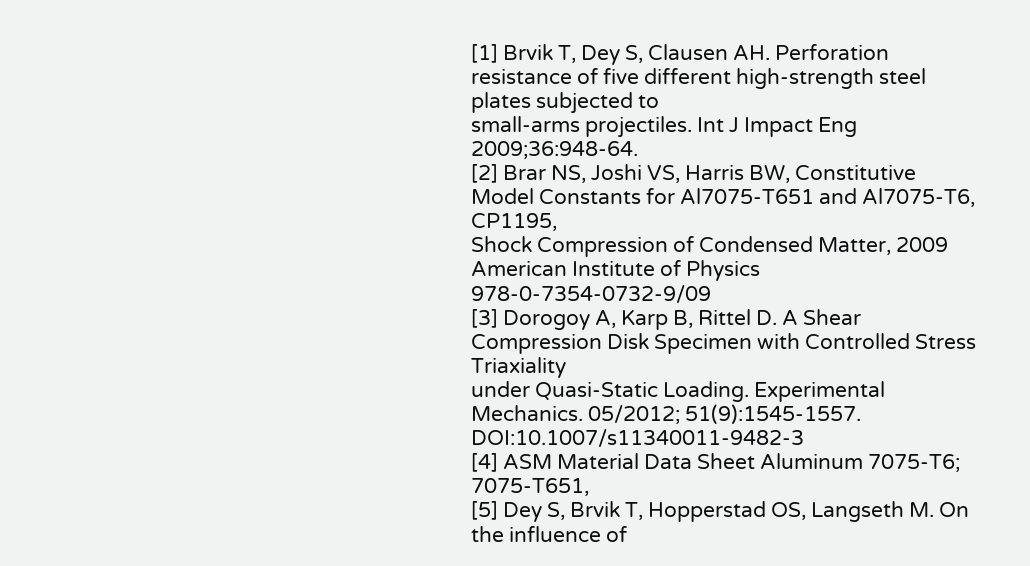[1] Brvik T, Dey S, Clausen AH. Perforation resistance of five different high-strength steel plates subjected to
small-arms projectiles. Int J Impact Eng 2009;36:948-64.
[2] Brar NS, Joshi VS, Harris BW, Constitutive Model Constants for Al7075-T651 and Al7075-T6, CP1195,
Shock Compression of Condensed Matter, 2009 American Institute of Physics 978-0-7354-0732-9/09
[3] Dorogoy A, Karp B, Rittel D. A Shear Compression Disk Specimen with Controlled Stress Triaxiality
under Quasi-Static Loading. Experimental Mechanics. 05/2012; 51(9):1545-1557. DOI:10.1007/s11340011-9482-3
[4] ASM Material Data Sheet Aluminum 7075-T6; 7075-T651,
[5] Dey S, Brvik T, Hopperstad OS, Langseth M. On the influence of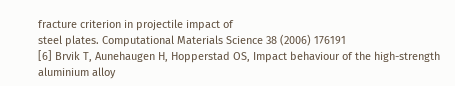fracture criterion in projectile impact of
steel plates. Computational Materials Science 38 (2006) 176191
[6] Brvik T, Aunehaugen H, Hopperstad OS, Impact behaviour of the high-strength aluminium alloy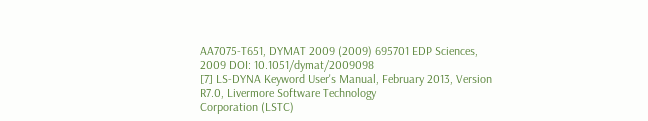AA7075-T651, DYMAT 2009 (2009) 695701 EDP Sciences, 2009 DOI: 10.1051/dymat/2009098
[7] LS-DYNA Keyword User's Manual, February 2013, Version R7.0, Livermore Software Technology
Corporation (LSTC)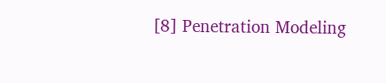[8] Penetration Modeling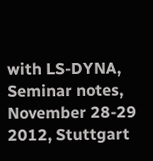with LS-DYNA, Seminar notes, November 28-29 2012, Stuttgart